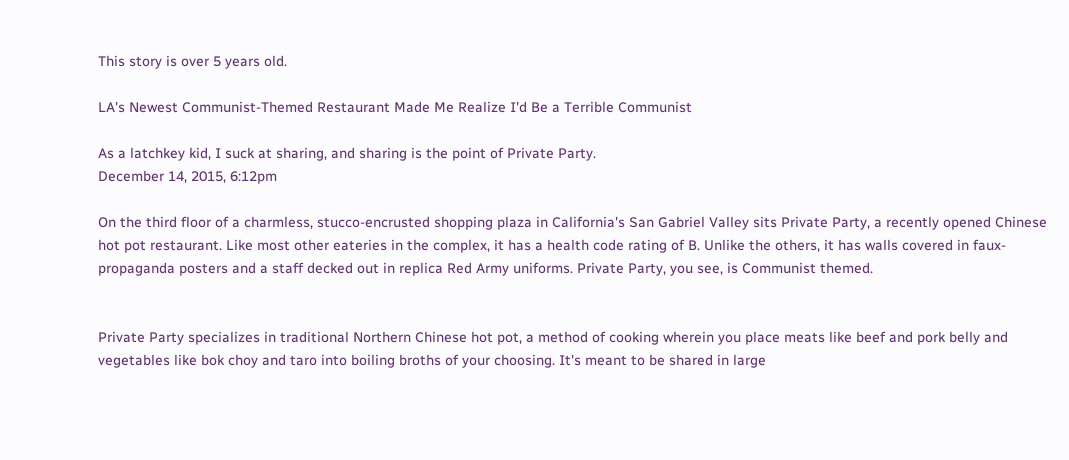This story is over 5 years old.

LA's Newest Communist-Themed Restaurant Made Me Realize I'd Be a Terrible Communist

As a latchkey kid, I suck at sharing, and sharing is the point of Private Party.
December 14, 2015, 6:12pm

On the third floor of a charmless, stucco-encrusted shopping plaza in California's San Gabriel Valley sits Private Party, a recently opened Chinese hot pot restaurant. Like most other eateries in the complex, it has a health code rating of B. Unlike the others, it has walls covered in faux-propaganda posters and a staff decked out in replica Red Army uniforms. Private Party, you see, is Communist themed.


Private Party specializes in traditional Northern Chinese hot pot, a method of cooking wherein you place meats like beef and pork belly and vegetables like bok choy and taro into boiling broths of your choosing. It's meant to be shared in large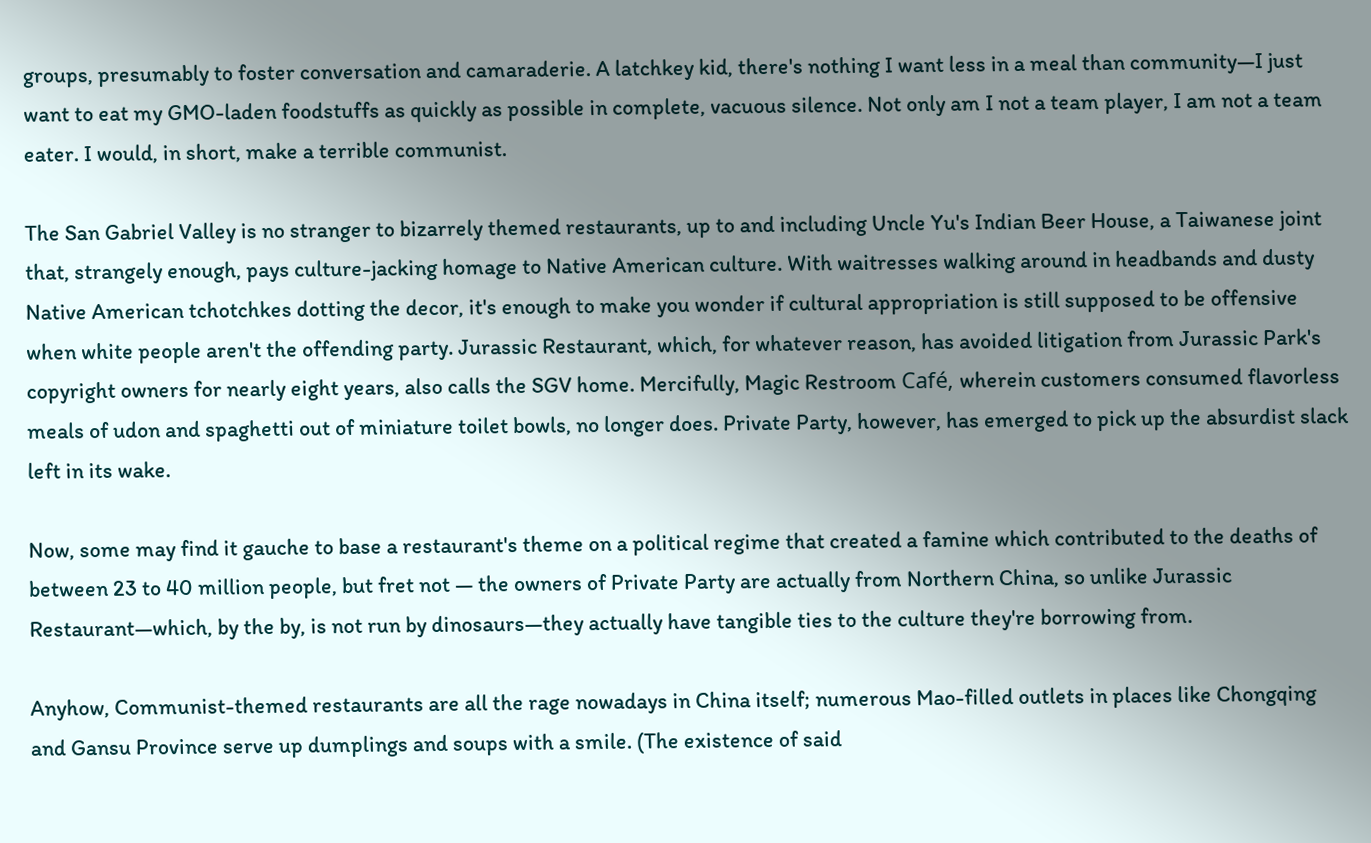groups, presumably to foster conversation and camaraderie. A latchkey kid, there's nothing I want less in a meal than community—I just want to eat my GMO-laden foodstuffs as quickly as possible in complete, vacuous silence. Not only am I not a team player, I am not a team eater. I would, in short, make a terrible communist.

The San Gabriel Valley is no stranger to bizarrely themed restaurants, up to and including Uncle Yu's Indian Beer House, a Taiwanese joint that, strangely enough, pays culture-jacking homage to Native American culture. With waitresses walking around in headbands and dusty Native American tchotchkes dotting the decor, it's enough to make you wonder if cultural appropriation is still supposed to be offensive when white people aren't the offending party. Jurassic Restaurant, which, for whatever reason, has avoided litigation from Jurassic Park's copyright owners for nearly eight years, also calls the SGV home. Mercifully, Magic Restroom Café, wherein customers consumed flavorless meals of udon and spaghetti out of miniature toilet bowls, no longer does. Private Party, however, has emerged to pick up the absurdist slack left in its wake.

Now, some may find it gauche to base a restaurant's theme on a political regime that created a famine which contributed to the deaths of between 23 to 40 million people, but fret not — the owners of Private Party are actually from Northern China, so unlike Jurassic Restaurant—which, by the by, is not run by dinosaurs—they actually have tangible ties to the culture they're borrowing from.

Anyhow, Communist-themed restaurants are all the rage nowadays in China itself; numerous Mao-filled outlets in places like Chongqing and Gansu Province serve up dumplings and soups with a smile. (The existence of said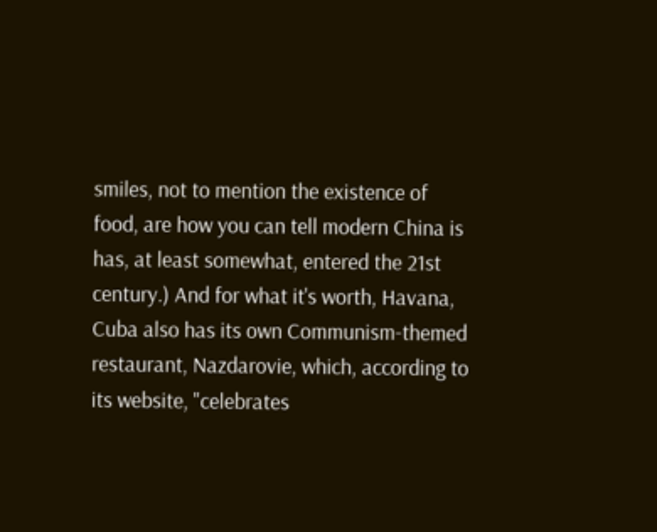smiles, not to mention the existence of food, are how you can tell modern China is has, at least somewhat, entered the 21st century.) And for what it's worth, Havana, Cuba also has its own Communism-themed restaurant, Nazdarovie, which, according to its website, "celebrates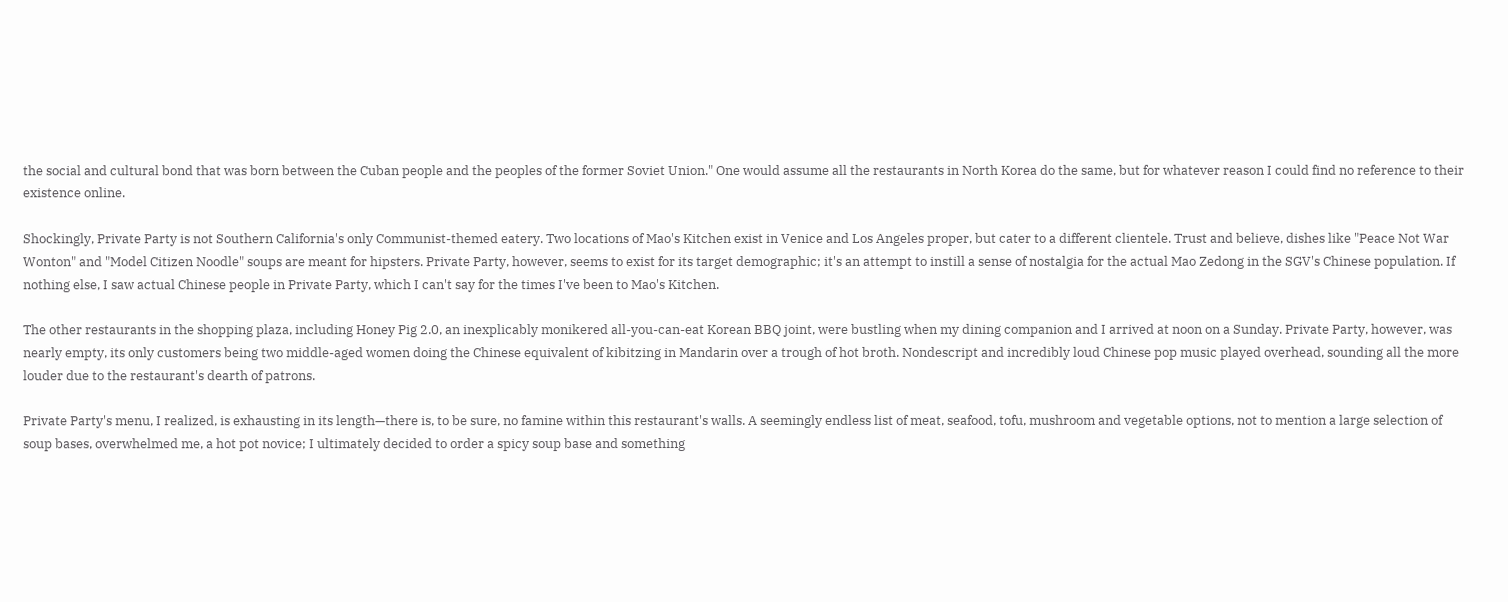the social and cultural bond that was born between the Cuban people and the peoples of the former Soviet Union." One would assume all the restaurants in North Korea do the same, but for whatever reason I could find no reference to their existence online.

Shockingly, Private Party is not Southern California's only Communist-themed eatery. Two locations of Mao's Kitchen exist in Venice and Los Angeles proper, but cater to a different clientele. Trust and believe, dishes like "Peace Not War Wonton" and "Model Citizen Noodle" soups are meant for hipsters. Private Party, however, seems to exist for its target demographic; it's an attempt to instill a sense of nostalgia for the actual Mao Zedong in the SGV's Chinese population. If nothing else, I saw actual Chinese people in Private Party, which I can't say for the times I've been to Mao's Kitchen.

The other restaurants in the shopping plaza, including Honey Pig 2.0, an inexplicably monikered all-you-can-eat Korean BBQ joint, were bustling when my dining companion and I arrived at noon on a Sunday. Private Party, however, was nearly empty, its only customers being two middle-aged women doing the Chinese equivalent of kibitzing in Mandarin over a trough of hot broth. Nondescript and incredibly loud Chinese pop music played overhead, sounding all the more louder due to the restaurant's dearth of patrons.

Private Party's menu, I realized, is exhausting in its length—there is, to be sure, no famine within this restaurant's walls. A seemingly endless list of meat, seafood, tofu, mushroom and vegetable options, not to mention a large selection of soup bases, overwhelmed me, a hot pot novice; I ultimately decided to order a spicy soup base and something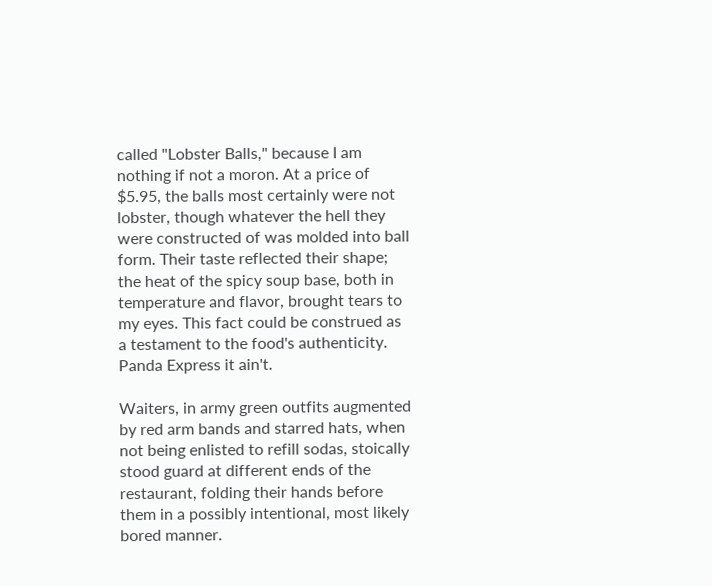called "Lobster Balls," because I am nothing if not a moron. At a price of $5.95, the balls most certainly were not lobster, though whatever the hell they were constructed of was molded into ball form. Their taste reflected their shape; the heat of the spicy soup base, both in temperature and flavor, brought tears to my eyes. This fact could be construed as a testament to the food's authenticity. Panda Express it ain't.

Waiters, in army green outfits augmented by red arm bands and starred hats, when not being enlisted to refill sodas, stoically stood guard at different ends of the restaurant, folding their hands before them in a possibly intentional, most likely bored manner.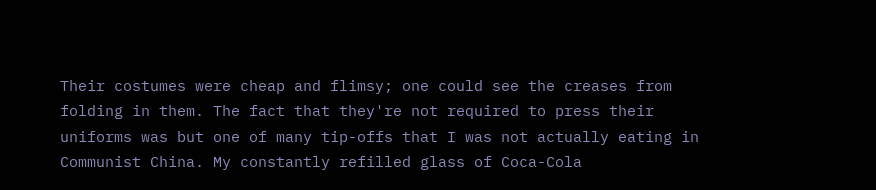Their costumes were cheap and flimsy; one could see the creases from folding in them. The fact that they're not required to press their uniforms was but one of many tip-offs that I was not actually eating in Communist China. My constantly refilled glass of Coca-Cola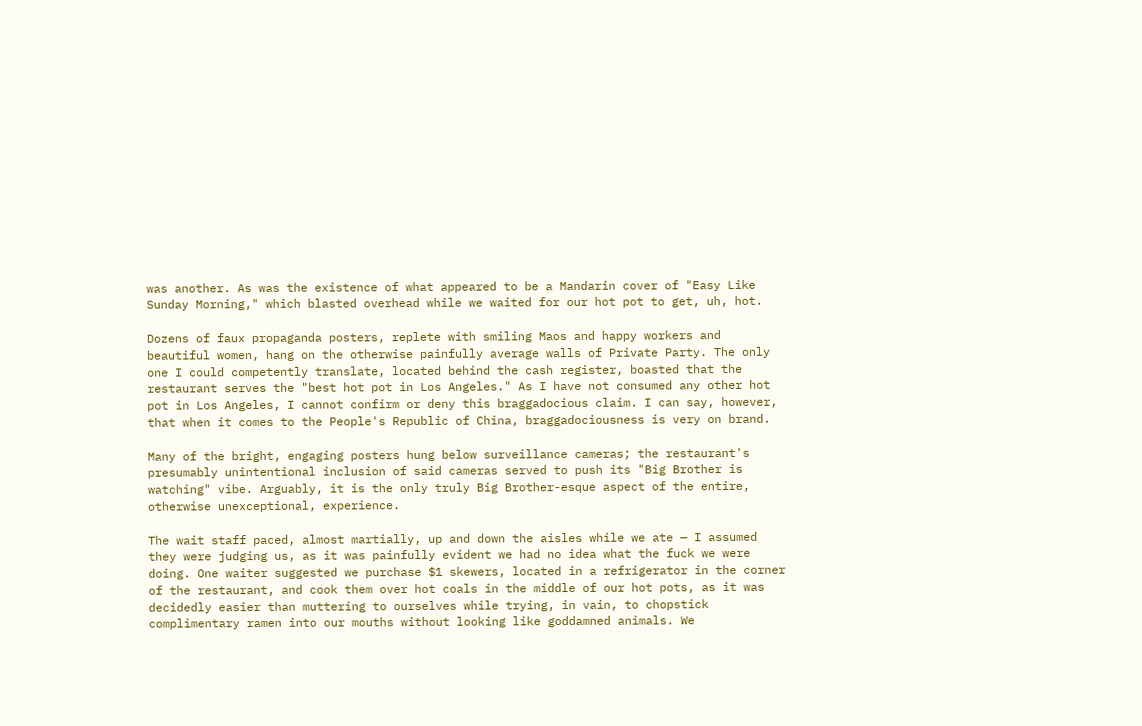was another. As was the existence of what appeared to be a Mandarin cover of "Easy Like Sunday Morning," which blasted overhead while we waited for our hot pot to get, uh, hot.

Dozens of faux propaganda posters, replete with smiling Maos and happy workers and beautiful women, hang on the otherwise painfully average walls of Private Party. The only one I could competently translate, located behind the cash register, boasted that the restaurant serves the "best hot pot in Los Angeles." As I have not consumed any other hot pot in Los Angeles, I cannot confirm or deny this braggadocious claim. I can say, however, that when it comes to the People's Republic of China, braggadociousness is very on brand.

Many of the bright, engaging posters hung below surveillance cameras; the restaurant's presumably unintentional inclusion of said cameras served to push its "Big Brother is watching" vibe. Arguably, it is the only truly Big Brother-esque aspect of the entire, otherwise unexceptional, experience.

The wait staff paced, almost martially, up and down the aisles while we ate — I assumed they were judging us, as it was painfully evident we had no idea what the fuck we were doing. One waiter suggested we purchase $1 skewers, located in a refrigerator in the corner of the restaurant, and cook them over hot coals in the middle of our hot pots, as it was decidedly easier than muttering to ourselves while trying, in vain, to chopstick complimentary ramen into our mouths without looking like goddamned animals. We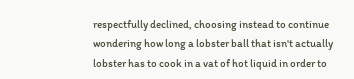respectfully declined, choosing instead to continue wondering how long a lobster ball that isn't actually lobster has to cook in a vat of hot liquid in order to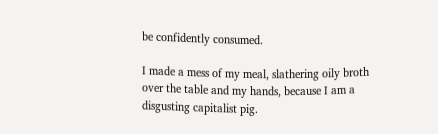be confidently consumed.

I made a mess of my meal, slathering oily broth over the table and my hands, because I am a disgusting capitalist pig.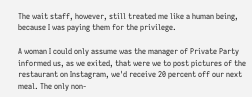The wait staff, however, still treated me like a human being, because I was paying them for the privilege.

A woman I could only assume was the manager of Private Party informed us, as we exited, that were we to post pictures of the restaurant on Instagram, we'd receive 20 percent off our next meal. The only non-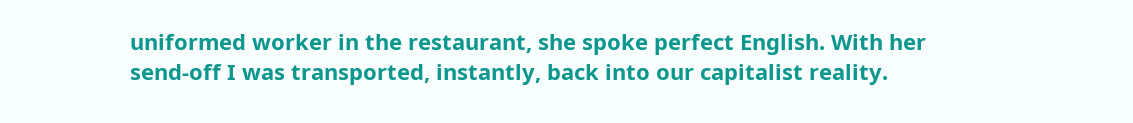uniformed worker in the restaurant, she spoke perfect English. With her send-off I was transported, instantly, back into our capitalist reality.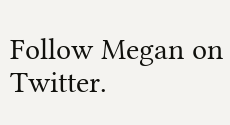Follow Megan on Twitter.